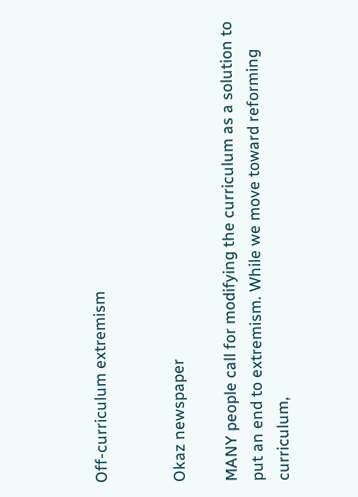Off-curriculum extremism


Okaz newspaper

MANY people call for modifying the curriculum as a solution to put an end to extremism. While we move toward reforming curriculum,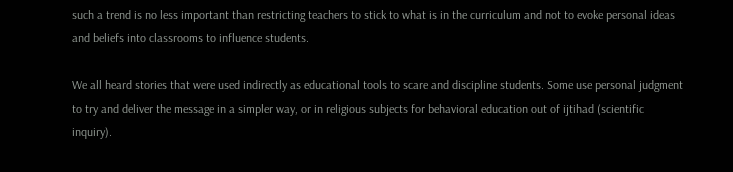such a trend is no less important than restricting teachers to stick to what is in the curriculum and not to evoke personal ideas and beliefs into classrooms to influence students.

We all heard stories that were used indirectly as educational tools to scare and discipline students. Some use personal judgment to try and deliver the message in a simpler way, or in religious subjects for behavioral education out of ijtihad (scientific inquiry).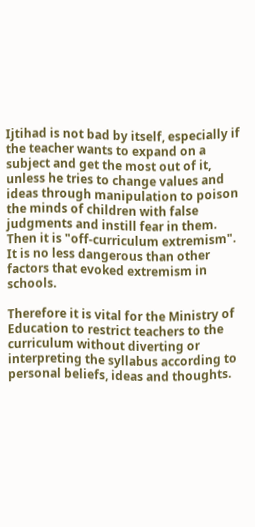Ijtihad is not bad by itself, especially if the teacher wants to expand on a subject and get the most out of it, unless he tries to change values and ideas through manipulation to poison the minds of children with false judgments and instill fear in them. Then it is "off-curriculum extremism". It is no less dangerous than other factors that evoked extremism in schools.

Therefore it is vital for the Ministry of Education to restrict teachers to the curriculum without diverting or interpreting the syllabus according to personal beliefs, ideas and thoughts.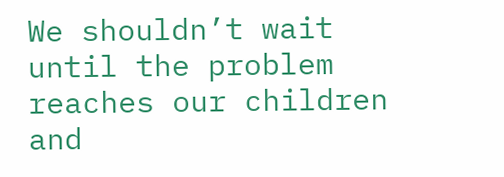We shouldn’t wait until the problem reaches our children and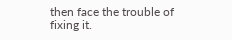then face the trouble of fixing it.